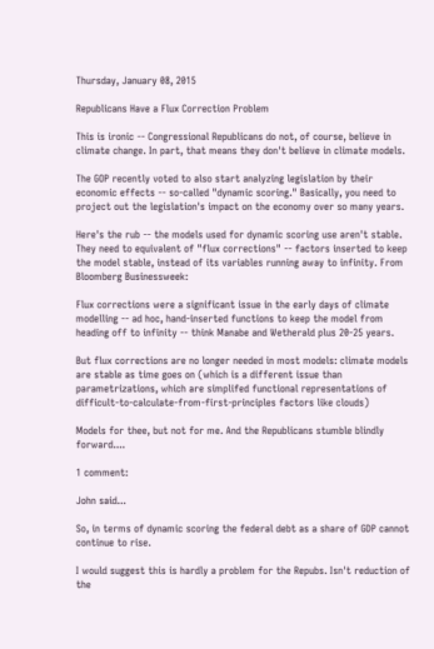Thursday, January 08, 2015

Republicans Have a Flux Correction Problem

This is ironic -- Congressional Republicans do not, of course, believe in climate change. In part, that means they don't believe in climate models.

The GOP recently voted to also start analyzing legislation by their economic effects -- so-called "dynamic scoring." Basically, you need to project out the legislation's impact on the economy over so many years.

Here's the rub -- the models used for dynamic scoring use aren't stable. They need to equivalent of "flux corrections" -- factors inserted to keep the model stable, instead of its variables running away to infinity. From Bloomberg Businessweek:

Flux corrections were a significant issue in the early days of climate modelling -- ad hoc, hand-inserted functions to keep the model from heading off to infinity -- think Manabe and Wetherald plus 20-25 years.

But flux corrections are no longer needed in most models: climate models are stable as time goes on (which is a different issue than parametrizations, which are simplifed functional representations of difficult-to-calculate-from-first-principles factors like clouds)

Models for thee, but not for me. And the Republicans stumble blindly forward....

1 comment:

John said...

So, in terms of dynamic scoring the federal debt as a share of GDP cannot continue to rise.

I would suggest this is hardly a problem for the Repubs. Isn't reduction of the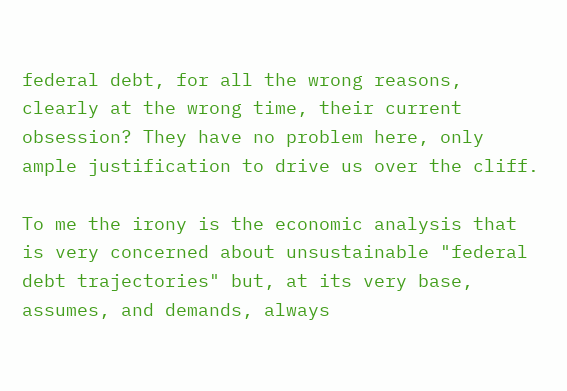federal debt, for all the wrong reasons, clearly at the wrong time, their current obsession? They have no problem here, only ample justification to drive us over the cliff.

To me the irony is the economic analysis that is very concerned about unsustainable "federal debt trajectories" but, at its very base, assumes, and demands, always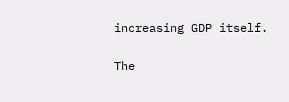increasing GDP itself.

The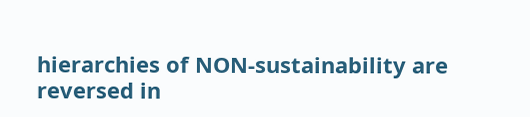hierarchies of NON-sustainability are reversed in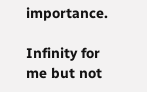importance.

Infinity for me but not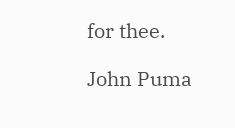for thee.

John Puma